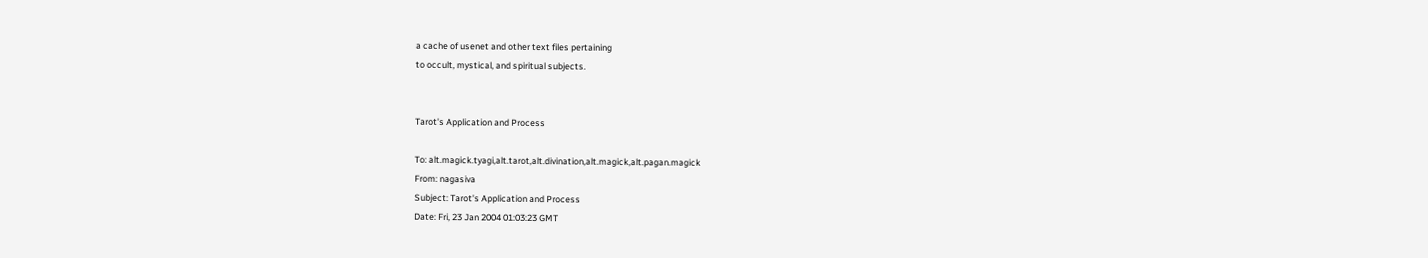a cache of usenet and other text files pertaining
to occult, mystical, and spiritual subjects.


Tarot's Application and Process

To: alt.magick.tyagi,alt.tarot,alt.divination,alt.magick,alt.pagan.magick
From: nagasiva
Subject: Tarot's Application and Process
Date: Fri, 23 Jan 2004 01:03:23 GMT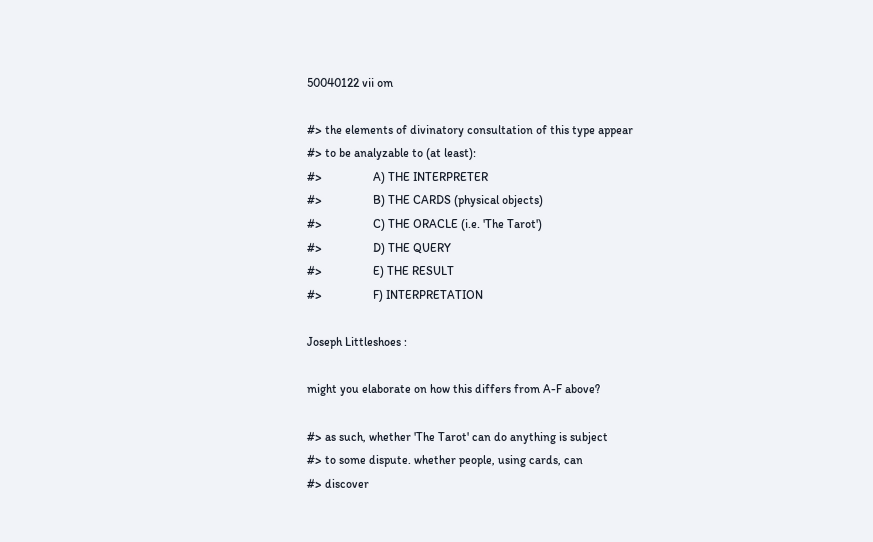50040122 vii om

#> the elements of divinatory consultation of this type appear
#> to be analyzable to (at least):
#>                 A) THE INTERPRETER
#>                 B) THE CARDS (physical objects)
#>                 C) THE ORACLE (i.e. 'The Tarot')
#>                 D) THE QUERY
#>                 E) THE RESULT
#>                 F) INTERPRETATION

Joseph Littleshoes :

might you elaborate on how this differs from A-F above?

#> as such, whether 'The Tarot' can do anything is subject
#> to some dispute. whether people, using cards, can
#> discover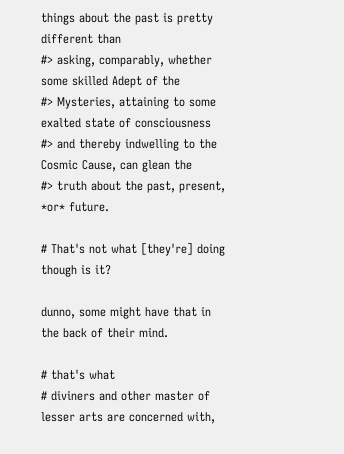things about the past is pretty different than
#> asking, comparably, whether some skilled Adept of the
#> Mysteries, attaining to some exalted state of consciousness
#> and thereby indwelling to the Cosmic Cause, can glean the
#> truth about the past, present, *or* future.

# That's not what [they're] doing though is it?

dunno, some might have that in the back of their mind.

# that's what
# diviners and other master of lesser arts are concerned with,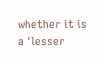whether it is a 'lesser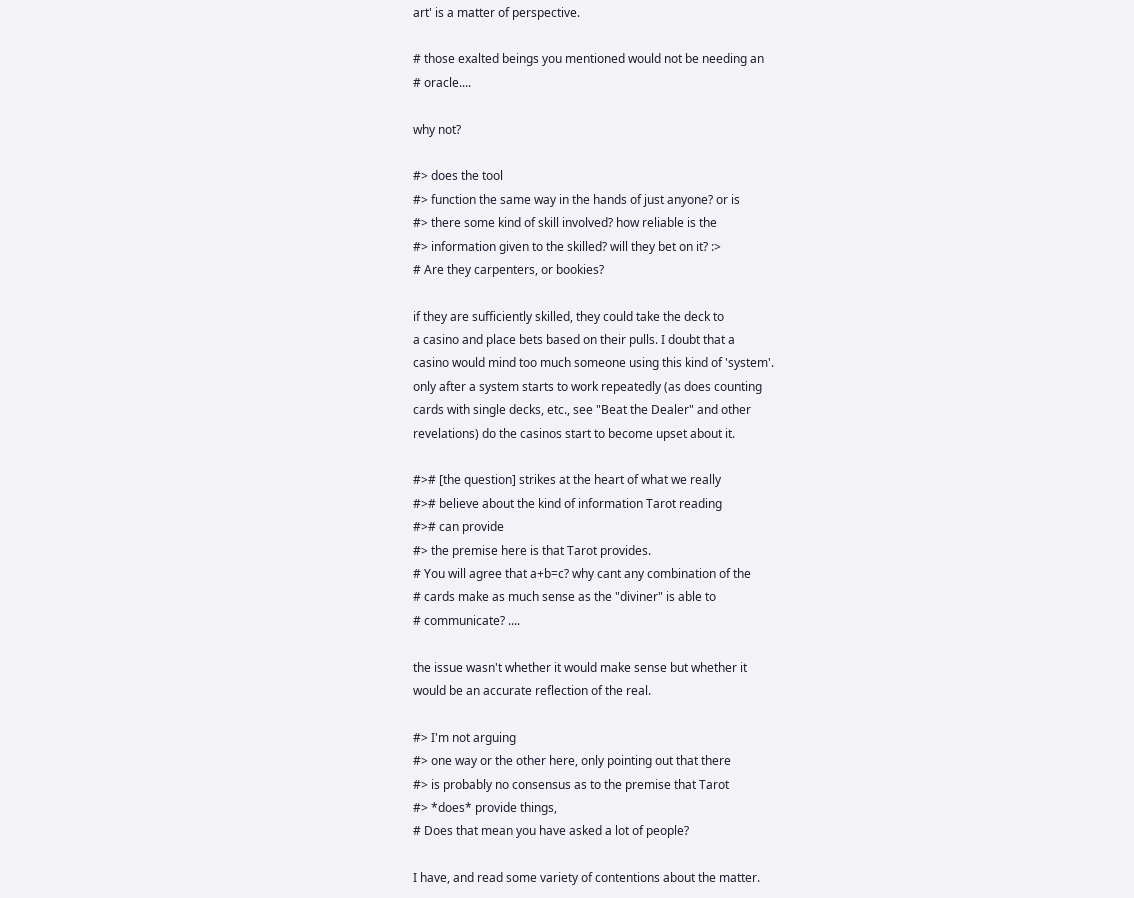art' is a matter of perspective.

# those exalted beings you mentioned would not be needing an
# oracle....

why not?

#> does the tool
#> function the same way in the hands of just anyone? or is
#> there some kind of skill involved? how reliable is the
#> information given to the skilled? will they bet on it? :>
# Are they carpenters, or bookies?

if they are sufficiently skilled, they could take the deck to
a casino and place bets based on their pulls. I doubt that a
casino would mind too much someone using this kind of 'system'.
only after a system starts to work repeatedly (as does counting
cards with single decks, etc., see "Beat the Dealer" and other
revelations) do the casinos start to become upset about it.

#># [the question] strikes at the heart of what we really
#># believe about the kind of information Tarot reading
#># can provide
#> the premise here is that Tarot provides.
# You will agree that a+b=c? why cant any combination of the
# cards make as much sense as the "diviner" is able to
# communicate? ....

the issue wasn't whether it would make sense but whether it
would be an accurate reflection of the real.

#> I'm not arguing
#> one way or the other here, only pointing out that there
#> is probably no consensus as to the premise that Tarot
#> *does* provide things,
# Does that mean you have asked a lot of people?

I have, and read some variety of contentions about the matter.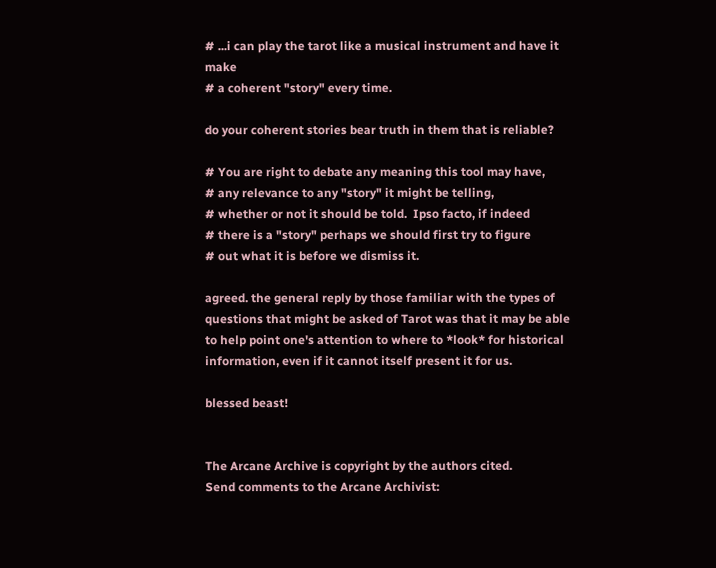# ...i can play the tarot like a musical instrument and have it make
# a coherent "story" every time.

do your coherent stories bear truth in them that is reliable?

# You are right to debate any meaning this tool may have,
# any relevance to any "story" it might be telling,
# whether or not it should be told.  Ipso facto, if indeed
# there is a "story" perhaps we should first try to figure
# out what it is before we dismiss it.

agreed. the general reply by those familiar with the types of
questions that might be asked of Tarot was that it may be able
to help point one's attention to where to *look* for historical
information, even if it cannot itself present it for us.

blessed beast!


The Arcane Archive is copyright by the authors cited.
Send comments to the Arcane Archivist: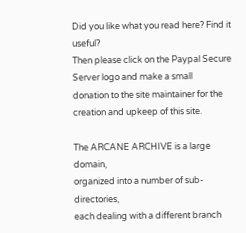Did you like what you read here? Find it useful?
Then please click on the Paypal Secure Server logo and make a small
donation to the site maintainer for the creation and upkeep of this site.

The ARCANE ARCHIVE is a large domain,
organized into a number of sub-directories,
each dealing with a different branch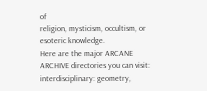of
religion, mysticism, occultism, or esoteric knowledge.
Here are the major ARCANE ARCHIVE directories you can visit:
interdisciplinary: geometry,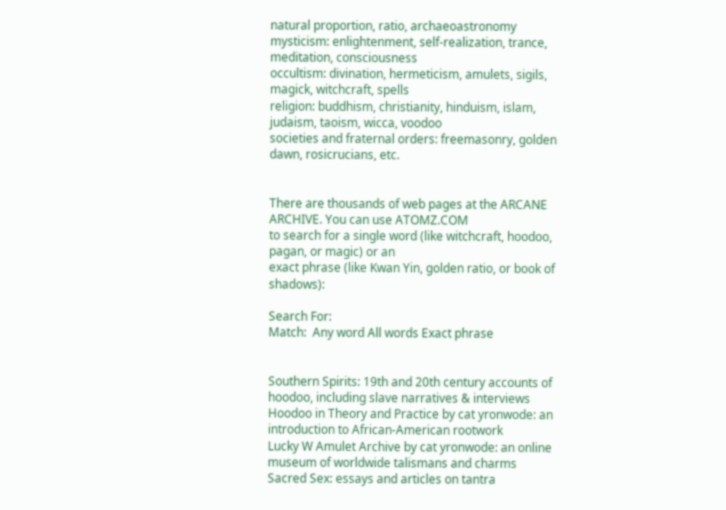natural proportion, ratio, archaeoastronomy
mysticism: enlightenment, self-realization, trance, meditation, consciousness
occultism: divination, hermeticism, amulets, sigils, magick, witchcraft, spells
religion: buddhism, christianity, hinduism, islam, judaism, taoism, wicca, voodoo
societies and fraternal orders: freemasonry, golden dawn, rosicrucians, etc.


There are thousands of web pages at the ARCANE ARCHIVE. You can use ATOMZ.COM
to search for a single word (like witchcraft, hoodoo, pagan, or magic) or an
exact phrase (like Kwan Yin, golden ratio, or book of shadows):

Search For:
Match:  Any word All words Exact phrase


Southern Spirits: 19th and 20th century accounts of hoodoo, including slave narratives & interviews
Hoodoo in Theory and Practice by cat yronwode: an introduction to African-American rootwork
Lucky W Amulet Archive by cat yronwode: an online museum of worldwide talismans and charms
Sacred Sex: essays and articles on tantra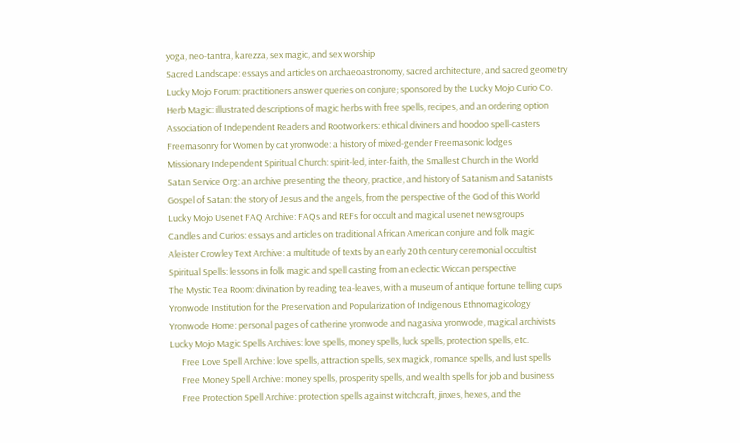yoga, neo-tantra, karezza, sex magic, and sex worship
Sacred Landscape: essays and articles on archaeoastronomy, sacred architecture, and sacred geometry
Lucky Mojo Forum: practitioners answer queries on conjure; sponsored by the Lucky Mojo Curio Co.
Herb Magic: illustrated descriptions of magic herbs with free spells, recipes, and an ordering option
Association of Independent Readers and Rootworkers: ethical diviners and hoodoo spell-casters
Freemasonry for Women by cat yronwode: a history of mixed-gender Freemasonic lodges
Missionary Independent Spiritual Church: spirit-led, inter-faith, the Smallest Church in the World
Satan Service Org: an archive presenting the theory, practice, and history of Satanism and Satanists
Gospel of Satan: the story of Jesus and the angels, from the perspective of the God of this World
Lucky Mojo Usenet FAQ Archive: FAQs and REFs for occult and magical usenet newsgroups
Candles and Curios: essays and articles on traditional African American conjure and folk magic
Aleister Crowley Text Archive: a multitude of texts by an early 20th century ceremonial occultist
Spiritual Spells: lessons in folk magic and spell casting from an eclectic Wiccan perspective
The Mystic Tea Room: divination by reading tea-leaves, with a museum of antique fortune telling cups
Yronwode Institution for the Preservation and Popularization of Indigenous Ethnomagicology
Yronwode Home: personal pages of catherine yronwode and nagasiva yronwode, magical archivists
Lucky Mojo Magic Spells Archives: love spells, money spells, luck spells, protection spells, etc.
      Free Love Spell Archive: love spells, attraction spells, sex magick, romance spells, and lust spells
      Free Money Spell Archive: money spells, prosperity spells, and wealth spells for job and business
      Free Protection Spell Archive: protection spells against witchcraft, jinxes, hexes, and the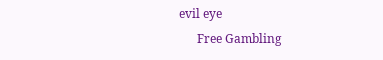evil eye
      Free Gambling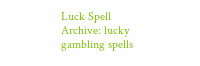Luck Spell Archive: lucky gambling spells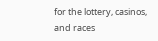for the lottery, casinos, and races